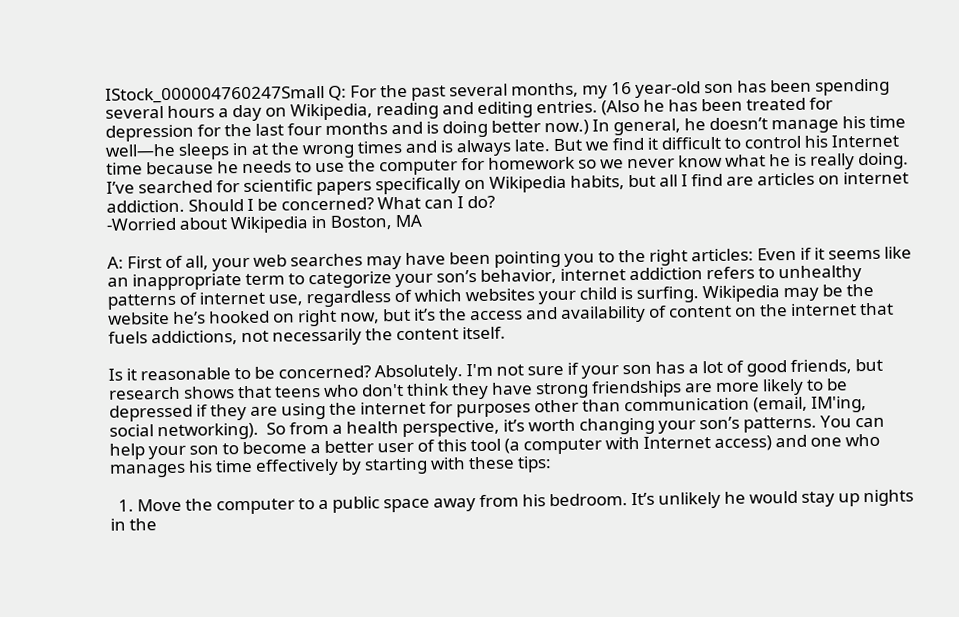IStock_000004760247Small Q: For the past several months, my 16 year-old son has been spending several hours a day on Wikipedia, reading and editing entries. (Also he has been treated for depression for the last four months and is doing better now.) In general, he doesn’t manage his time well—he sleeps in at the wrong times and is always late. But we find it difficult to control his Internet time because he needs to use the computer for homework so we never know what he is really doing. I’ve searched for scientific papers specifically on Wikipedia habits, but all I find are articles on internet addiction. Should I be concerned? What can I do?
-Worried about Wikipedia in Boston, MA

A: First of all, your web searches may have been pointing you to the right articles: Even if it seems like an inappropriate term to categorize your son’s behavior, internet addiction refers to unhealthy patterns of internet use, regardless of which websites your child is surfing. Wikipedia may be the website he’s hooked on right now, but it’s the access and availability of content on the internet that fuels addictions, not necessarily the content itself.

Is it reasonable to be concerned? Absolutely. I'm not sure if your son has a lot of good friends, but research shows that teens who don't think they have strong friendships are more likely to be depressed if they are using the internet for purposes other than communication (email, IM'ing, social networking).  So from a health perspective, it’s worth changing your son’s patterns. You can help your son to become a better user of this tool (a computer with Internet access) and one who manages his time effectively by starting with these tips:

  1. Move the computer to a public space away from his bedroom. It’s unlikely he would stay up nights in the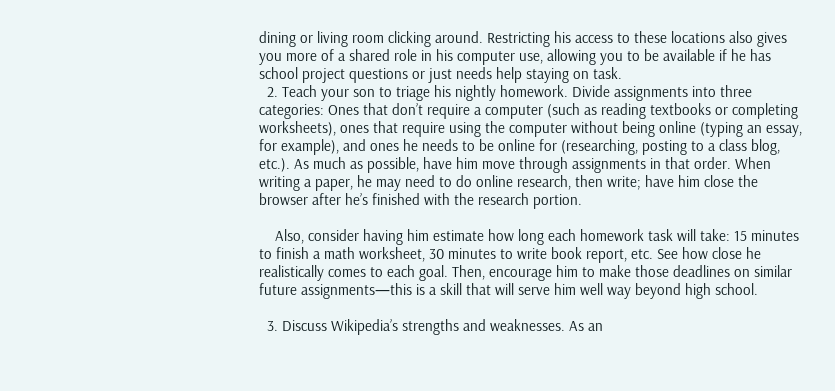dining or living room clicking around. Restricting his access to these locations also gives you more of a shared role in his computer use, allowing you to be available if he has school project questions or just needs help staying on task.
  2. Teach your son to triage his nightly homework. Divide assignments into three categories: Ones that don’t require a computer (such as reading textbooks or completing worksheets), ones that require using the computer without being online (typing an essay, for example), and ones he needs to be online for (researching, posting to a class blog, etc.). As much as possible, have him move through assignments in that order. When writing a paper, he may need to do online research, then write; have him close the browser after he’s finished with the research portion.

    Also, consider having him estimate how long each homework task will take: 15 minutes to finish a math worksheet, 30 minutes to write book report, etc. See how close he realistically comes to each goal. Then, encourage him to make those deadlines on similar future assignments—this is a skill that will serve him well way beyond high school.

  3. Discuss Wikipedia’s strengths and weaknesses. As an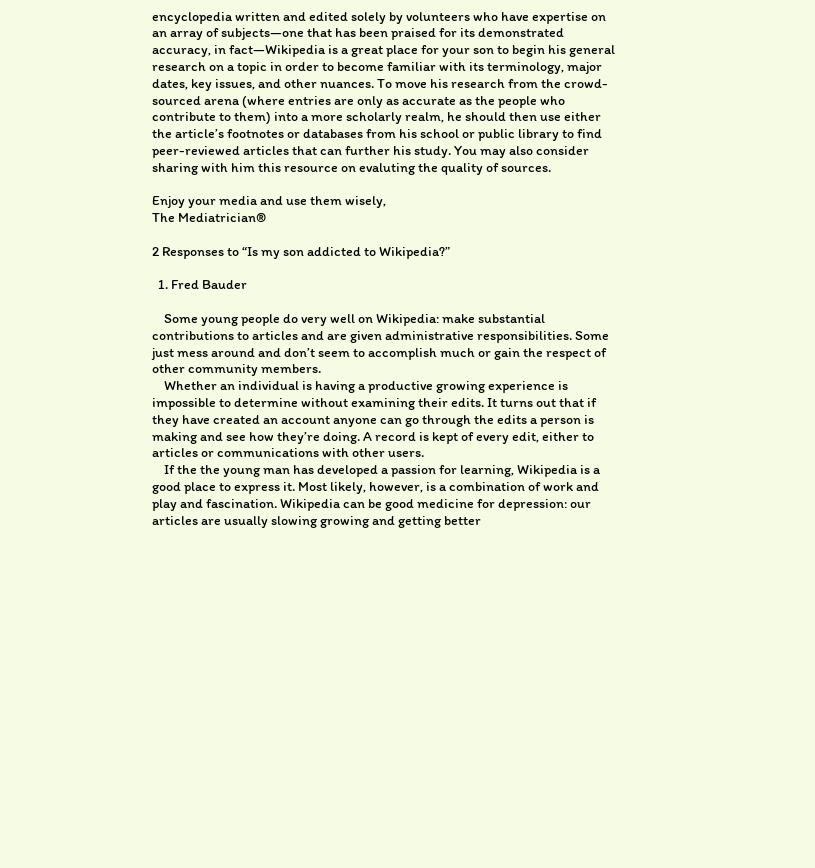encyclopedia written and edited solely by volunteers who have expertise on an array of subjects—one that has been praised for its demonstrated accuracy, in fact—Wikipedia is a great place for your son to begin his general research on a topic in order to become familiar with its terminology, major dates, key issues, and other nuances. To move his research from the crowd-sourced arena (where entries are only as accurate as the people who contribute to them) into a more scholarly realm, he should then use either the article’s footnotes or databases from his school or public library to find peer-reviewed articles that can further his study. You may also consider sharing with him this resource on evaluting the quality of sources.

Enjoy your media and use them wisely,
The Mediatrician®

2 Responses to “Is my son addicted to Wikipedia?”

  1. Fred Bauder

    Some young people do very well on Wikipedia: make substantial contributions to articles and are given administrative responsibilities. Some just mess around and don’t seem to accomplish much or gain the respect of other community members.
    Whether an individual is having a productive growing experience is impossible to determine without examining their edits. It turns out that if they have created an account anyone can go through the edits a person is making and see how they’re doing. A record is kept of every edit, either to articles or communications with other users.
    If the the young man has developed a passion for learning, Wikipedia is a good place to express it. Most likely, however, is a combination of work and play and fascination. Wikipedia can be good medicine for depression: our articles are usually slowing growing and getting better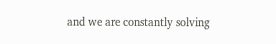and we are constantly solving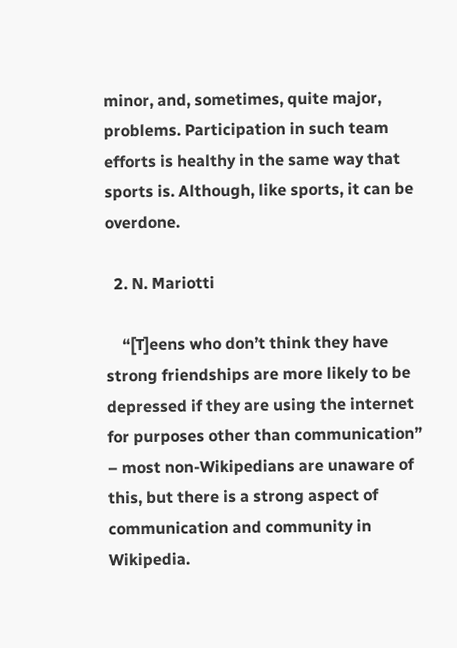minor, and, sometimes, quite major, problems. Participation in such team efforts is healthy in the same way that sports is. Although, like sports, it can be overdone.

  2. N. Mariotti

    “[T]eens who don’t think they have strong friendships are more likely to be depressed if they are using the internet for purposes other than communication” – most non-Wikipedians are unaware of this, but there is a strong aspect of communication and community in Wikipedia.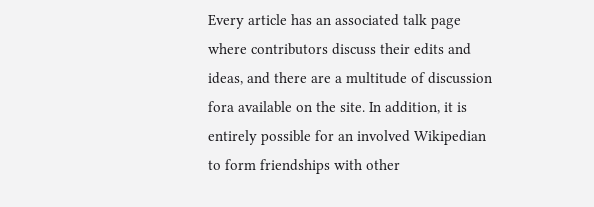Every article has an associated talk page where contributors discuss their edits and ideas, and there are a multitude of discussion fora available on the site. In addition, it is entirely possible for an involved Wikipedian to form friendships with other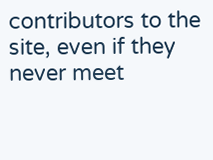contributors to the site, even if they never meet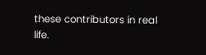these contributors in real life.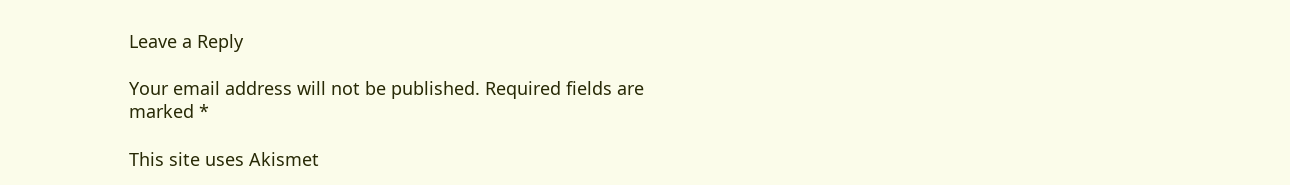Leave a Reply

Your email address will not be published. Required fields are marked *

This site uses Akismet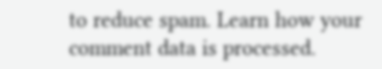to reduce spam. Learn how your comment data is processed.